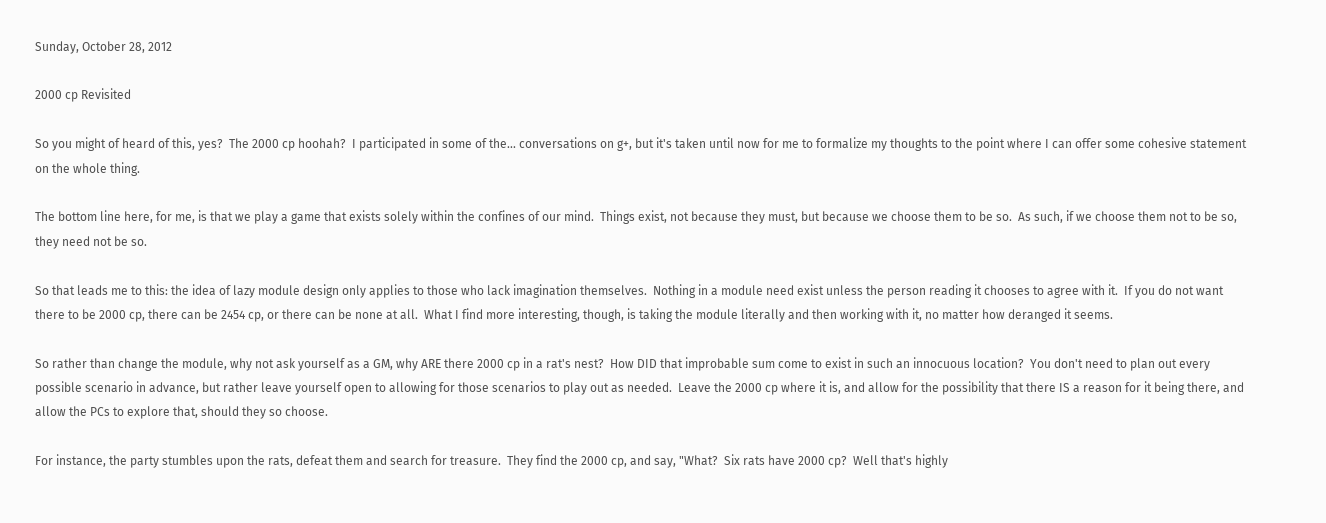Sunday, October 28, 2012

2000 cp Revisited

So you might of heard of this, yes?  The 2000 cp hoohah?  I participated in some of the... conversations on g+, but it's taken until now for me to formalize my thoughts to the point where I can offer some cohesive statement on the whole thing.

The bottom line here, for me, is that we play a game that exists solely within the confines of our mind.  Things exist, not because they must, but because we choose them to be so.  As such, if we choose them not to be so, they need not be so.

So that leads me to this: the idea of lazy module design only applies to those who lack imagination themselves.  Nothing in a module need exist unless the person reading it chooses to agree with it.  If you do not want there to be 2000 cp, there can be 2454 cp, or there can be none at all.  What I find more interesting, though, is taking the module literally and then working with it, no matter how deranged it seems.

So rather than change the module, why not ask yourself as a GM, why ARE there 2000 cp in a rat's nest?  How DID that improbable sum come to exist in such an innocuous location?  You don't need to plan out every possible scenario in advance, but rather leave yourself open to allowing for those scenarios to play out as needed.  Leave the 2000 cp where it is, and allow for the possibility that there IS a reason for it being there, and allow the PCs to explore that, should they so choose.

For instance, the party stumbles upon the rats, defeat them and search for treasure.  They find the 2000 cp, and say, "What?  Six rats have 2000 cp?  Well that's highly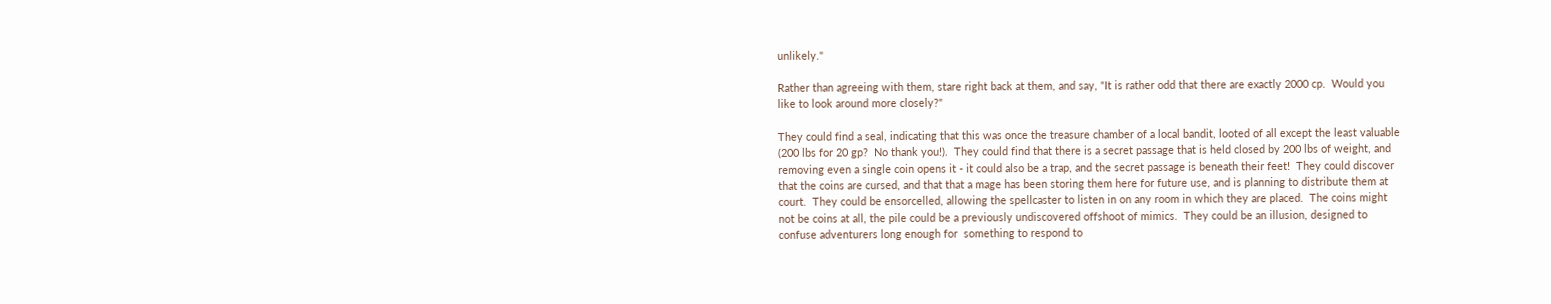unlikely."

Rather than agreeing with them, stare right back at them, and say, "It is rather odd that there are exactly 2000 cp.  Would you like to look around more closely?"

They could find a seal, indicating that this was once the treasure chamber of a local bandit, looted of all except the least valuable (200 lbs for 20 gp?  No thank you!).  They could find that there is a secret passage that is held closed by 200 lbs of weight, and removing even a single coin opens it - it could also be a trap, and the secret passage is beneath their feet!  They could discover that the coins are cursed, and that that a mage has been storing them here for future use, and is planning to distribute them at court.  They could be ensorcelled, allowing the spellcaster to listen in on any room in which they are placed.  The coins might not be coins at all, the pile could be a previously undiscovered offshoot of mimics.  They could be an illusion, designed to confuse adventurers long enough for  something to respond to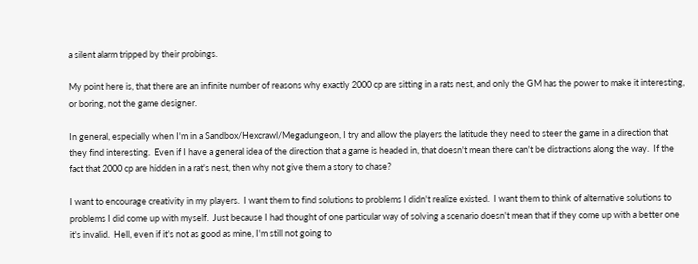a silent alarm tripped by their probings.

My point here is, that there are an infinite number of reasons why exactly 2000 cp are sitting in a rats nest, and only the GM has the power to make it interesting, or boring, not the game designer.

In general, especially when I'm in a Sandbox/Hexcrawl/Megadungeon, I try and allow the players the latitude they need to steer the game in a direction that they find interesting.  Even if I have a general idea of the direction that a game is headed in, that doesn't mean there can't be distractions along the way.  If the fact that 2000 cp are hidden in a rat's nest, then why not give them a story to chase?

I want to encourage creativity in my players.  I want them to find solutions to problems I didn't realize existed.  I want them to think of alternative solutions to problems I did come up with myself.  Just because I had thought of one particular way of solving a scenario doesn't mean that if they come up with a better one it's invalid.  Hell, even if it's not as good as mine, I'm still not going to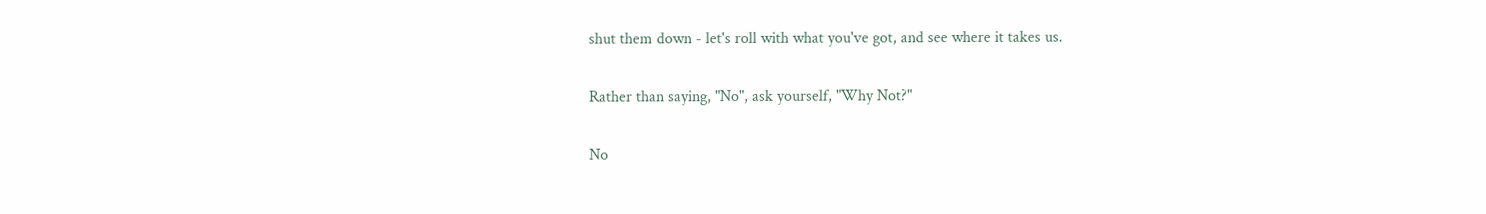shut them down - let's roll with what you've got, and see where it takes us.

Rather than saying, "No", ask yourself, "Why Not?"

No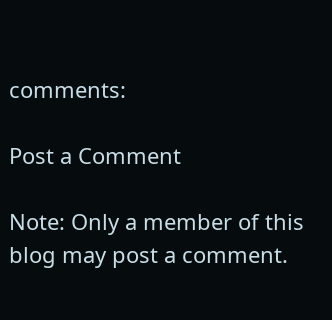comments:

Post a Comment

Note: Only a member of this blog may post a comment.